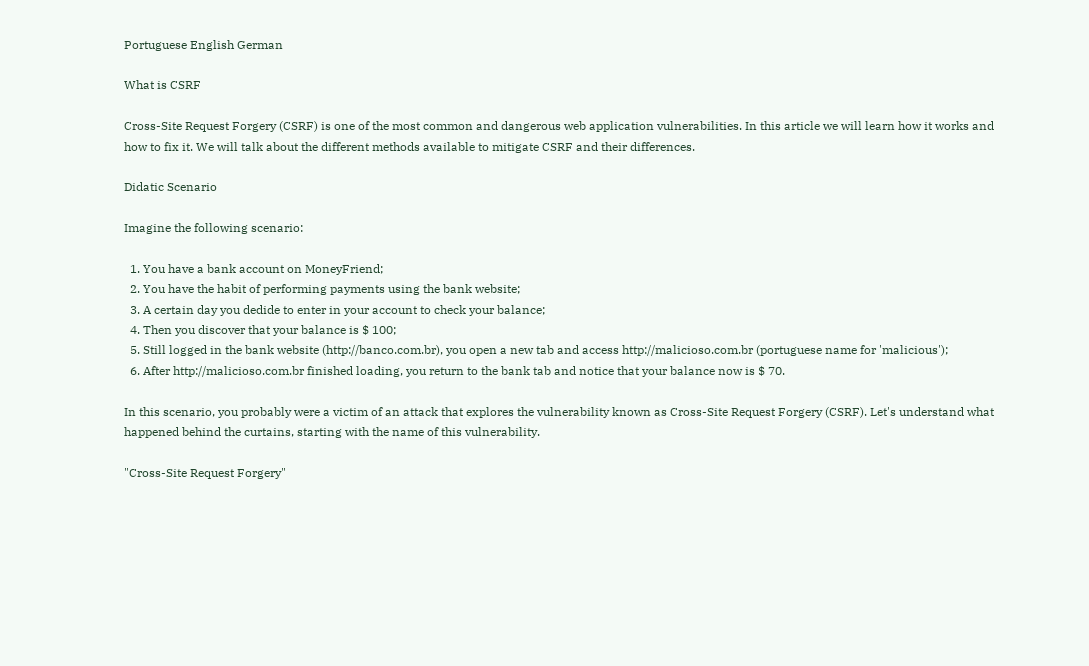Portuguese English German

What is CSRF

Cross-Site Request Forgery (CSRF) is one of the most common and dangerous web application vulnerabilities. In this article we will learn how it works and how to fix it. We will talk about the different methods available to mitigate CSRF and their differences.

Didatic Scenario

Imagine the following scenario:

  1. You have a bank account on MoneyFriend;
  2. You have the habit of performing payments using the bank website;
  3. A certain day you dedide to enter in your account to check your balance;
  4. Then you discover that your balance is $ 100;
  5. Still logged in the bank website (http://banco.com.br), you open a new tab and access http://malicioso.com.br (portuguese name for 'malicious');
  6. After http://malicioso.com.br finished loading, you return to the bank tab and notice that your balance now is $ 70.

In this scenario, you probably were a victim of an attack that explores the vulnerability known as Cross-Site Request Forgery (CSRF). Let's understand what happened behind the curtains, starting with the name of this vulnerability.

"Cross-Site Request Forgery"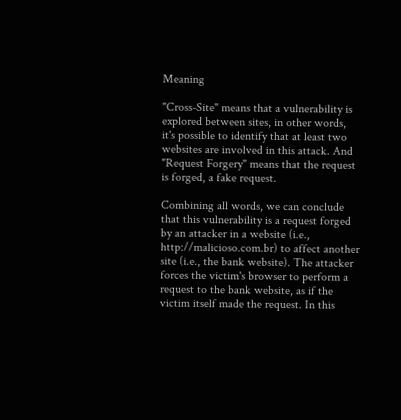Meaning

"Cross-Site" means that a vulnerability is explored between sites, in other words, it's possible to identify that at least two websites are involved in this attack. And "Request Forgery" means that the request is forged, a fake request.

Combining all words, we can conclude that this vulnerability is a request forged by an attacker in a website (i.e., http://malicioso.com.br) to affect another site (i.e., the bank website). The attacker forces the victim's browser to perform a request to the bank website, as if the victim itself made the request. In this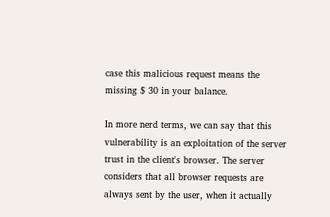case this malicious request means the missing $ 30 in your balance.

In more nerd terms, we can say that this vulnerability is an exploitation of the server trust in the client's browser. The server considers that all browser requests are always sent by the user, when it actually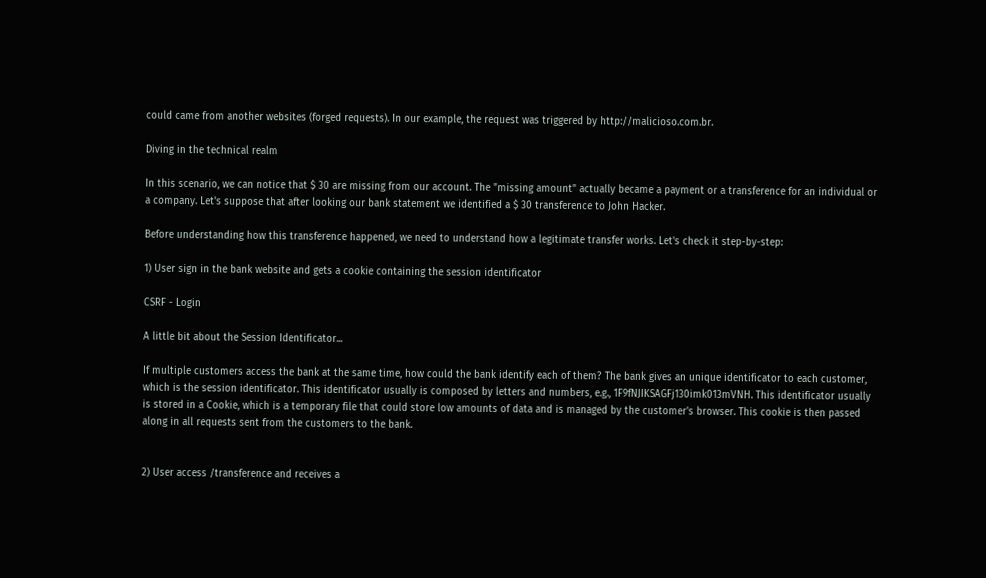could came from another websites (forged requests). In our example, the request was triggered by http://malicioso.com.br.

Diving in the technical realm

In this scenario, we can notice that $ 30 are missing from our account. The "missing amount" actually became a payment or a transference for an individual or a company. Let's suppose that after looking our bank statement we identified a $ 30 transference to John Hacker.

Before understanding how this transference happened, we need to understand how a legitimate transfer works. Let's check it step-by-step:

1) User sign in the bank website and gets a cookie containing the session identificator

CSRF - Login

A little bit about the Session Identificator...

If multiple customers access the bank at the same time, how could the bank identify each of them? The bank gives an unique identificator to each customer, which is the session identificator. This identificator usually is composed by letters and numbers, e.g., 1F9fNJIKSAGFj130imk013mVNH. This identificator usually is stored in a Cookie, which is a temporary file that could store low amounts of data and is managed by the customer's browser. This cookie is then passed along in all requests sent from the customers to the bank.


2) User access /transference and receives a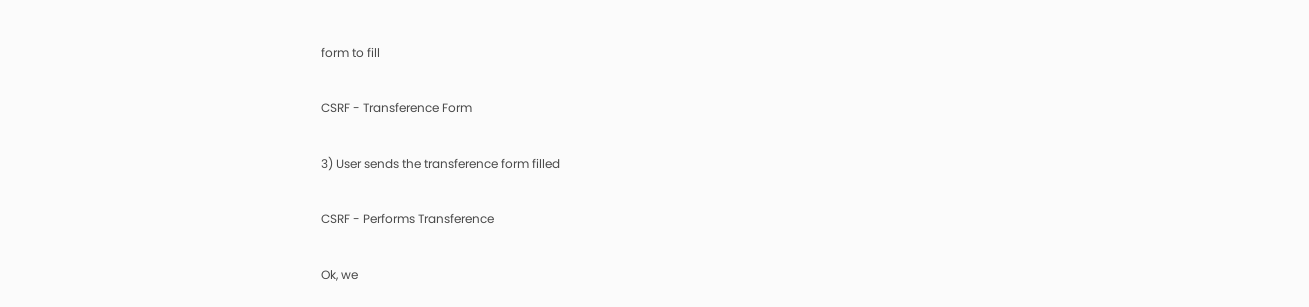form to fill

CSRF - Transference Form

3) User sends the transference form filled

CSRF - Performs Transference

Ok, we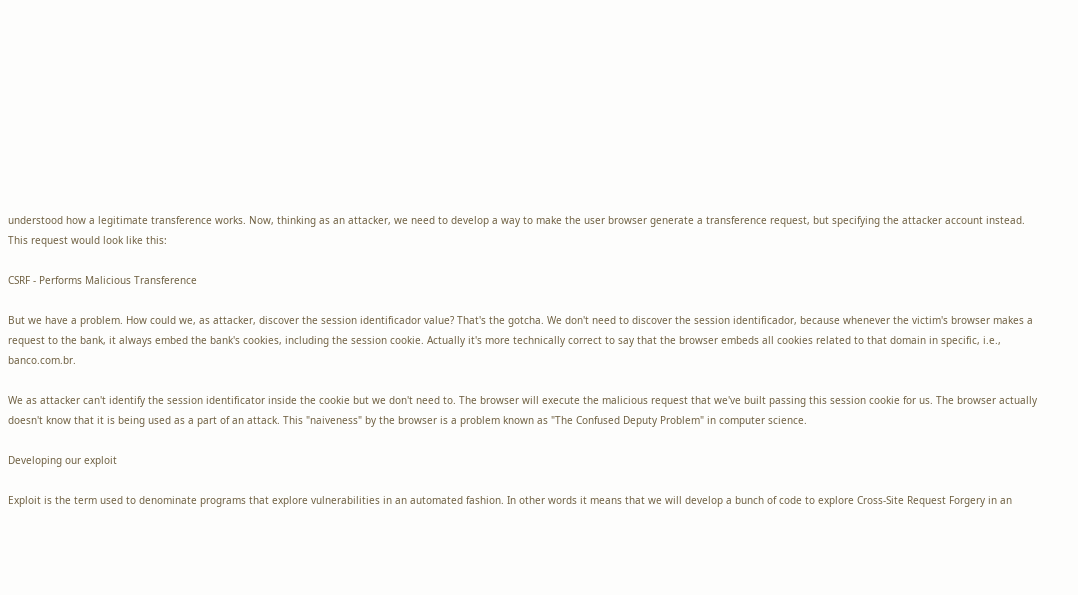understood how a legitimate transference works. Now, thinking as an attacker, we need to develop a way to make the user browser generate a transference request, but specifying the attacker account instead. This request would look like this:

CSRF - Performs Malicious Transference

But we have a problem. How could we, as attacker, discover the session identificador value? That's the gotcha. We don't need to discover the session identificador, because whenever the victim's browser makes a request to the bank, it always embed the bank's cookies, including the session cookie. Actually it's more technically correct to say that the browser embeds all cookies related to that domain in specific, i.e., banco.com.br.

We as attacker can't identify the session identificator inside the cookie but we don't need to. The browser will execute the malicious request that we've built passing this session cookie for us. The browser actually doesn't know that it is being used as a part of an attack. This "naiveness" by the browser is a problem known as "The Confused Deputy Problem" in computer science.

Developing our exploit

Exploit is the term used to denominate programs that explore vulnerabilities in an automated fashion. In other words it means that we will develop a bunch of code to explore Cross-Site Request Forgery in an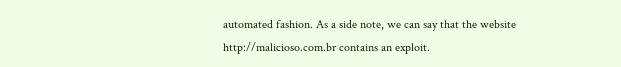automated fashion. As a side note, we can say that the website http://malicioso.com.br contains an exploit.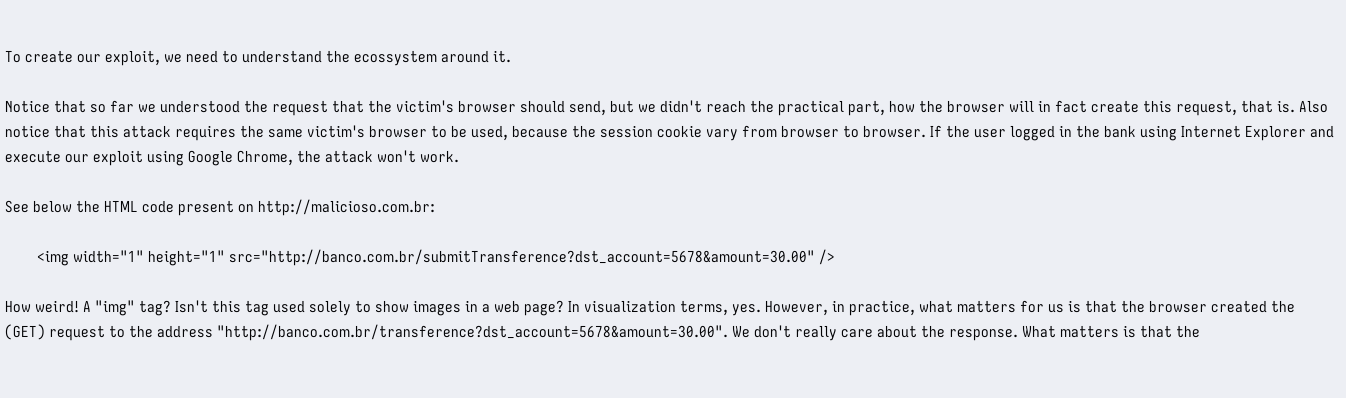To create our exploit, we need to understand the ecossystem around it.

Notice that so far we understood the request that the victim's browser should send, but we didn't reach the practical part, how the browser will in fact create this request, that is. Also notice that this attack requires the same victim's browser to be used, because the session cookie vary from browser to browser. If the user logged in the bank using Internet Explorer and execute our exploit using Google Chrome, the attack won't work.

See below the HTML code present on http://malicioso.com.br:

        <img width="1" height="1" src="http://banco.com.br/submitTransference?dst_account=5678&amount=30.00" />

How weird! A "img" tag? Isn't this tag used solely to show images in a web page? In visualization terms, yes. However, in practice, what matters for us is that the browser created the (GET) request to the address "http://banco.com.br/transference?dst_account=5678&amount=30.00". We don't really care about the response. What matters is that the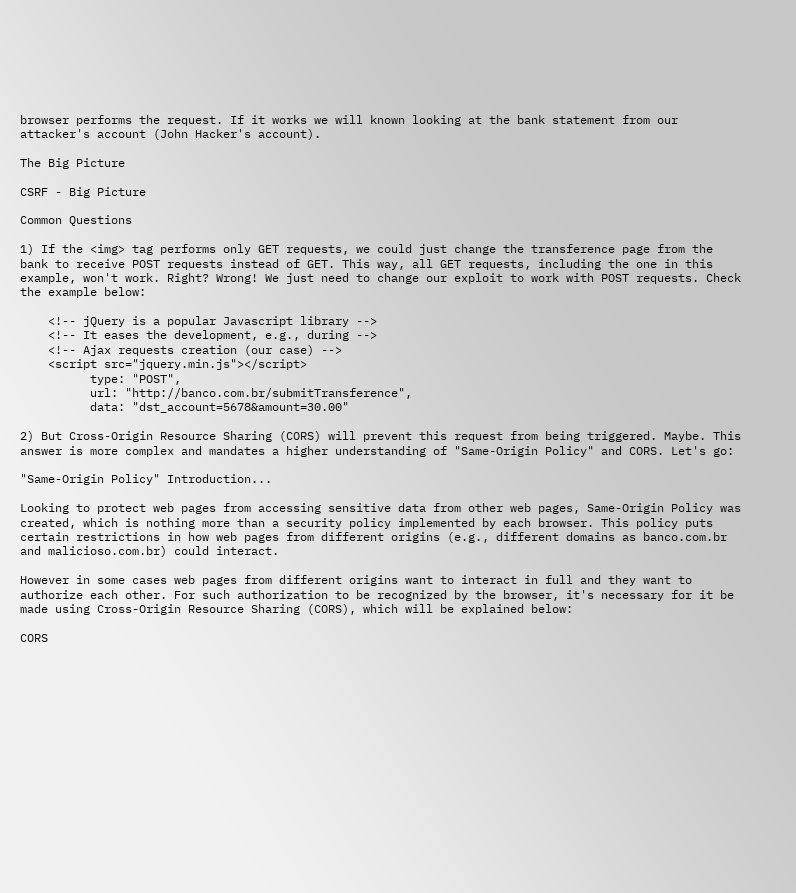browser performs the request. If it works we will known looking at the bank statement from our attacker's account (John Hacker's account).

The Big Picture

CSRF - Big Picture

Common Questions

1) If the <img> tag performs only GET requests, we could just change the transference page from the bank to receive POST requests instead of GET. This way, all GET requests, including the one in this example, won't work. Right? Wrong! We just need to change our exploit to work with POST requests. Check the example below:

    <!-- jQuery is a popular Javascript library -->
    <!-- It eases the development, e.g., during -->
    <!-- Ajax requests creation (our case) -->
    <script src="jquery.min.js"></script>
          type: "POST",
          url: "http://banco.com.br/submitTransference",
          data: "dst_account=5678&amount=30.00"

2) But Cross-Origin Resource Sharing (CORS) will prevent this request from being triggered. Maybe. This answer is more complex and mandates a higher understanding of "Same-Origin Policy" and CORS. Let's go:

"Same-Origin Policy" Introduction...

Looking to protect web pages from accessing sensitive data from other web pages, Same-Origin Policy was created, which is nothing more than a security policy implemented by each browser. This policy puts certain restrictions in how web pages from different origins (e.g., different domains as banco.com.br and malicioso.com.br) could interact.

However in some cases web pages from different origins want to interact in full and they want to authorize each other. For such authorization to be recognized by the browser, it's necessary for it be made using Cross-Origin Resource Sharing (CORS), which will be explained below:

CORS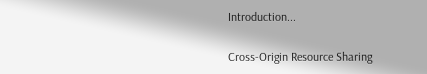Introduction...

Cross-Origin Resource Sharing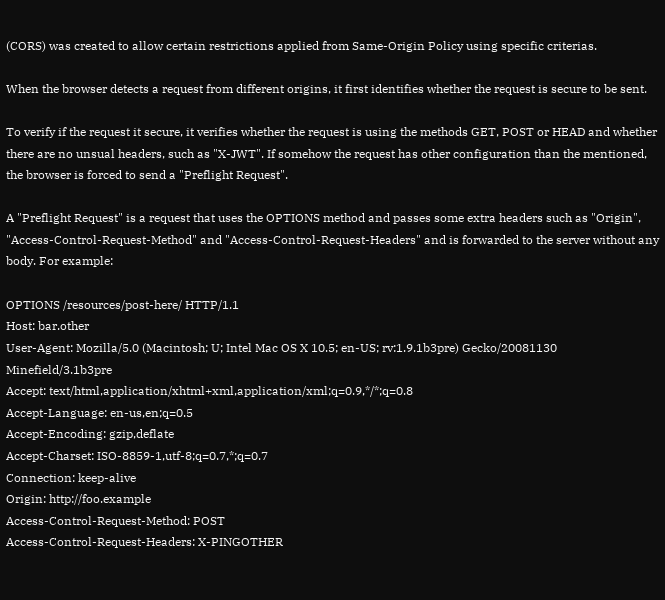(CORS) was created to allow certain restrictions applied from Same-Origin Policy using specific criterias.

When the browser detects a request from different origins, it first identifies whether the request is secure to be sent.

To verify if the request it secure, it verifies whether the request is using the methods GET, POST or HEAD and whether there are no unsual headers, such as "X-JWT". If somehow the request has other configuration than the mentioned, the browser is forced to send a "Preflight Request".

A "Preflight Request" is a request that uses the OPTIONS method and passes some extra headers such as "Origin", "Access-Control-Request-Method" and "Access-Control-Request-Headers" and is forwarded to the server without any body. For example:

OPTIONS /resources/post-here/ HTTP/1.1
Host: bar.other
User-Agent: Mozilla/5.0 (Macintosh; U; Intel Mac OS X 10.5; en-US; rv:1.9.1b3pre) Gecko/20081130 Minefield/3.1b3pre
Accept: text/html,application/xhtml+xml,application/xml;q=0.9,*/*;q=0.8
Accept-Language: en-us,en;q=0.5
Accept-Encoding: gzip,deflate
Accept-Charset: ISO-8859-1,utf-8;q=0.7,*;q=0.7
Connection: keep-alive
Origin: http://foo.example
Access-Control-Request-Method: POST
Access-Control-Request-Headers: X-PINGOTHER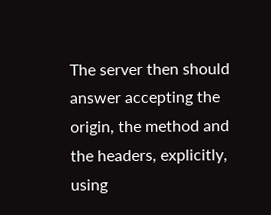The server then should answer accepting the origin, the method and the headers, explicitly, using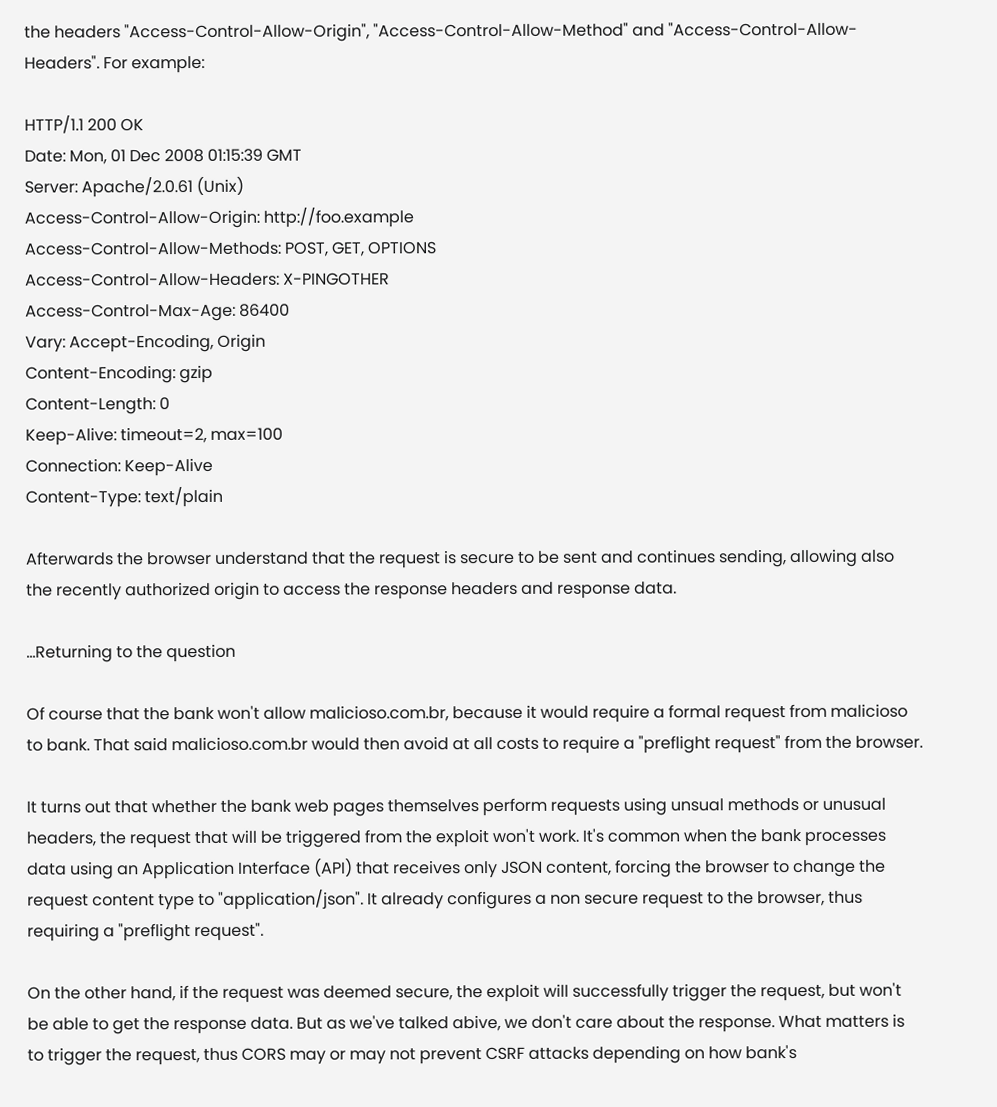the headers "Access-Control-Allow-Origin", "Access-Control-Allow-Method" and "Access-Control-Allow-Headers". For example:

HTTP/1.1 200 OK
Date: Mon, 01 Dec 2008 01:15:39 GMT
Server: Apache/2.0.61 (Unix)
Access-Control-Allow-Origin: http://foo.example
Access-Control-Allow-Methods: POST, GET, OPTIONS
Access-Control-Allow-Headers: X-PINGOTHER
Access-Control-Max-Age: 86400
Vary: Accept-Encoding, Origin
Content-Encoding: gzip
Content-Length: 0
Keep-Alive: timeout=2, max=100
Connection: Keep-Alive
Content-Type: text/plain

Afterwards the browser understand that the request is secure to be sent and continues sending, allowing also the recently authorized origin to access the response headers and response data.

...Returning to the question

Of course that the bank won't allow malicioso.com.br, because it would require a formal request from malicioso to bank. That said malicioso.com.br would then avoid at all costs to require a "preflight request" from the browser.

It turns out that whether the bank web pages themselves perform requests using unsual methods or unusual headers, the request that will be triggered from the exploit won't work. It's common when the bank processes data using an Application Interface (API) that receives only JSON content, forcing the browser to change the request content type to "application/json". It already configures a non secure request to the browser, thus requiring a "preflight request".

On the other hand, if the request was deemed secure, the exploit will successfully trigger the request, but won't be able to get the response data. But as we've talked abive, we don't care about the response. What matters is to trigger the request, thus CORS may or may not prevent CSRF attacks depending on how bank's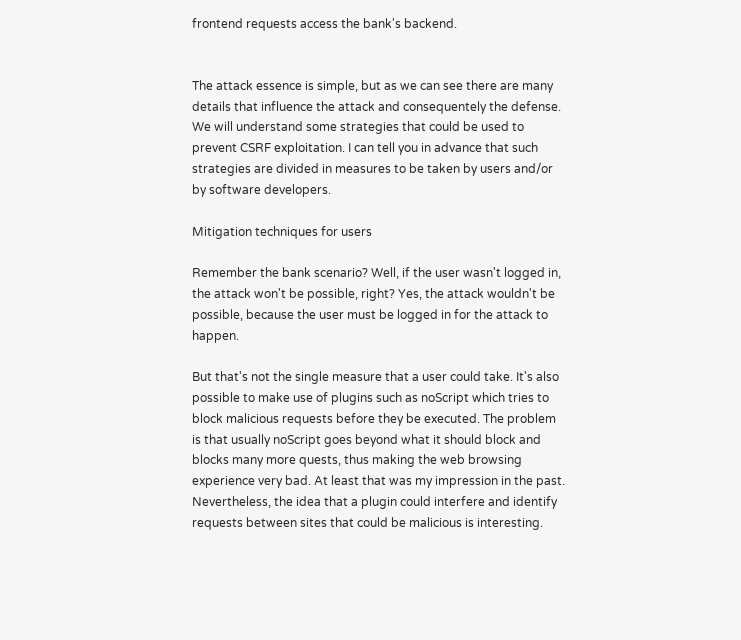frontend requests access the bank's backend.


The attack essence is simple, but as we can see there are many details that influence the attack and consequentely the defense. We will understand some strategies that could be used to prevent CSRF exploitation. I can tell you in advance that such strategies are divided in measures to be taken by users and/or by software developers.

Mitigation techniques for users

Remember the bank scenario? Well, if the user wasn't logged in, the attack won't be possible, right? Yes, the attack wouldn't be possible, because the user must be logged in for the attack to happen.

But that's not the single measure that a user could take. It's also possible to make use of plugins such as noScript which tries to block malicious requests before they be executed. The problem is that usually noScript goes beyond what it should block and blocks many more quests, thus making the web browsing experience very bad. At least that was my impression in the past. Nevertheless, the idea that a plugin could interfere and identify requests between sites that could be malicious is interesting.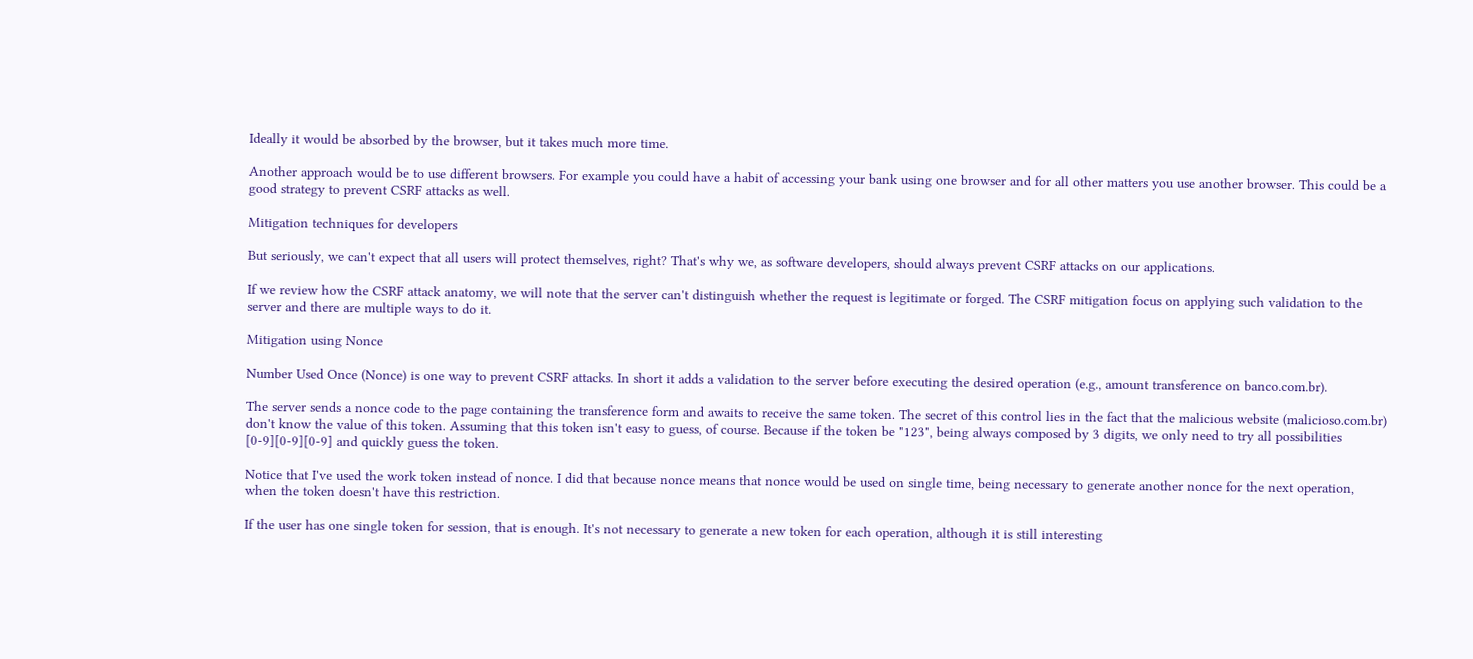Ideally it would be absorbed by the browser, but it takes much more time.

Another approach would be to use different browsers. For example you could have a habit of accessing your bank using one browser and for all other matters you use another browser. This could be a good strategy to prevent CSRF attacks as well.

Mitigation techniques for developers

But seriously, we can't expect that all users will protect themselves, right? That's why we, as software developers, should always prevent CSRF attacks on our applications.

If we review how the CSRF attack anatomy, we will note that the server can't distinguish whether the request is legitimate or forged. The CSRF mitigation focus on applying such validation to the server and there are multiple ways to do it.

Mitigation using Nonce

Number Used Once (Nonce) is one way to prevent CSRF attacks. In short it adds a validation to the server before executing the desired operation (e.g., amount transference on banco.com.br).

The server sends a nonce code to the page containing the transference form and awaits to receive the same token. The secret of this control lies in the fact that the malicious website (malicioso.com.br) don't know the value of this token. Assuming that this token isn't easy to guess, of course. Because if the token be "123", being always composed by 3 digits, we only need to try all possibilities [0-9][0-9][0-9] and quickly guess the token.

Notice that I've used the work token instead of nonce. I did that because nonce means that nonce would be used on single time, being necessary to generate another nonce for the next operation, when the token doesn't have this restriction.

If the user has one single token for session, that is enough. It's not necessary to generate a new token for each operation, although it is still interesting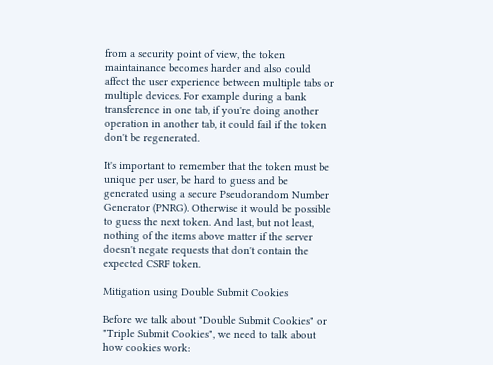from a security point of view, the token maintainance becomes harder and also could affect the user experience between multiple tabs or multiple devices. For example during a bank transference in one tab, if you're doing another operation in another tab, it could fail if the token don't be regenerated.

It's important to remember that the token must be unique per user, be hard to guess and be generated using a secure Pseudorandom Number Generator (PNRG). Otherwise it would be possible to guess the next token. And last, but not least, nothing of the items above matter if the server doesn't negate requests that don't contain the expected CSRF token.

Mitigation using Double Submit Cookies

Before we talk about "Double Submit Cookies" or "Triple Submit Cookies", we need to talk about how cookies work: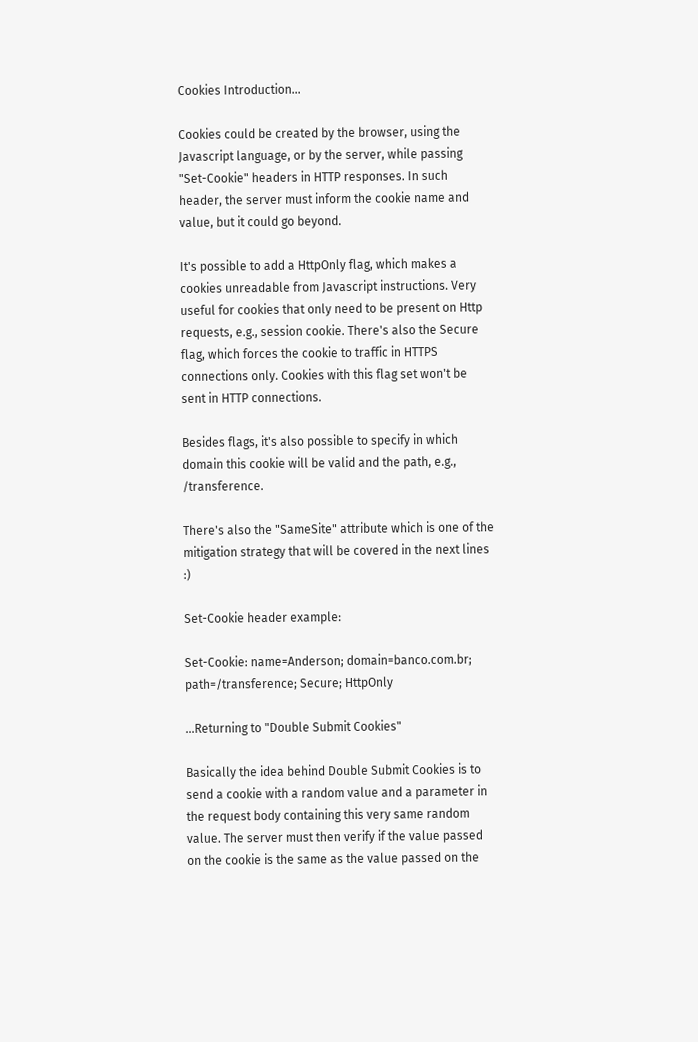Cookies Introduction...

Cookies could be created by the browser, using the Javascript language, or by the server, while passing "Set-Cookie" headers in HTTP responses. In such header, the server must inform the cookie name and value, but it could go beyond.

It's possible to add a HttpOnly flag, which makes a cookies unreadable from Javascript instructions. Very useful for cookies that only need to be present on Http requests, e.g., session cookie. There's also the Secure flag, which forces the cookie to traffic in HTTPS connections only. Cookies with this flag set won't be sent in HTTP connections.

Besides flags, it's also possible to specify in which domain this cookie will be valid and the path, e.g., /transference.

There's also the "SameSite" attribute which is one of the mitigation strategy that will be covered in the next lines :)

Set-Cookie header example:

Set-Cookie: name=Anderson; domain=banco.com.br; path=/transference; Secure; HttpOnly

...Returning to "Double Submit Cookies"

Basically the idea behind Double Submit Cookies is to send a cookie with a random value and a parameter in the request body containing this very same random value. The server must then verify if the value passed on the cookie is the same as the value passed on the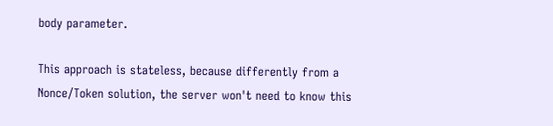body parameter.

This approach is stateless, because differently from a Nonce/Token solution, the server won't need to know this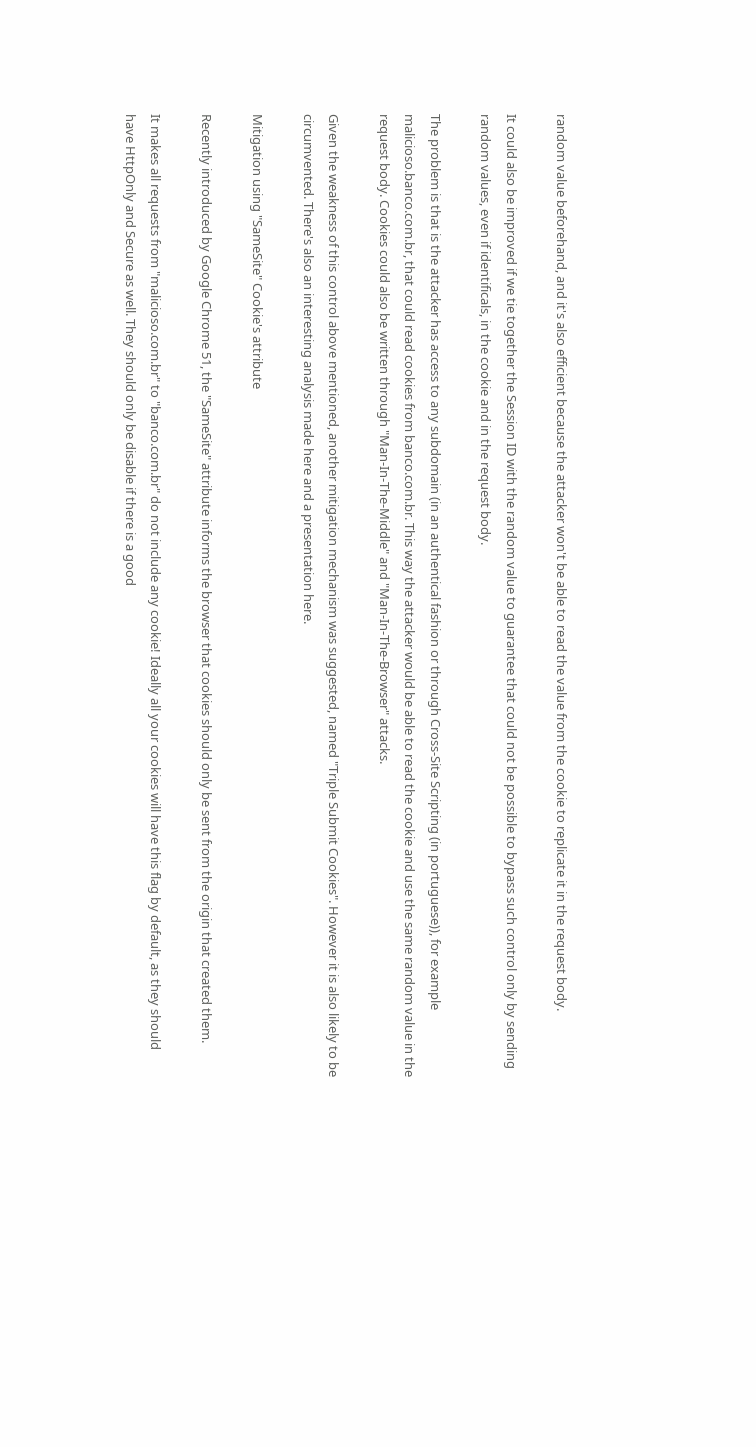random value beforehand, and it's also efficient because the attacker won't be able to read the value from the cookie to replicate it in the request body.

It could also be improved if we tie together the Session ID with the random value to guarantee that could not be possible to bypass such control only by sending random values, even if identificals, in the cookie and in the request body.

The problem is that is the attacker has access to any subdomain (in an authentical fashion or through Cross-Site Scripting (in portuguese)), for example malicioso.banco.com.br, that could read cookies from banco.com.br. This way the attacker would be able to read the cookie and use the same random value in the request body. Cookies could also be written through "Man-In-The-Middle" and "Man-In-The-Browser" attacks.

Given the weakness of this control above mentioned, another mitigation mechanism was suggested, named "Triple Submit Cookies". However it is also likely to be circumvented. There's also an interesting analysis made here and a presentation here.

Mitigation using "SameSite" Cookie's attribute

Recently introduced by Google Chrome 51, the "SameSite" attribute informs the browser that cookies should only be sent from the origin that created them.

It makes all requests from "malicioso.com.br" to "banco.com.br" do not include any cookie! Ideally all your cookies will have this flag by default, as they should have HttpOnly and Secure as well. They should only be disable if there is a good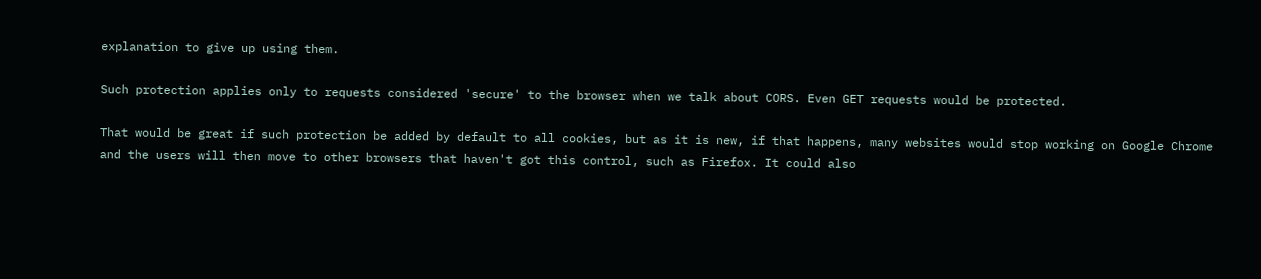explanation to give up using them.

Such protection applies only to requests considered 'secure' to the browser when we talk about CORS. Even GET requests would be protected.

That would be great if such protection be added by default to all cookies, but as it is new, if that happens, many websites would stop working on Google Chrome and the users will then move to other browsers that haven't got this control, such as Firefox. It could also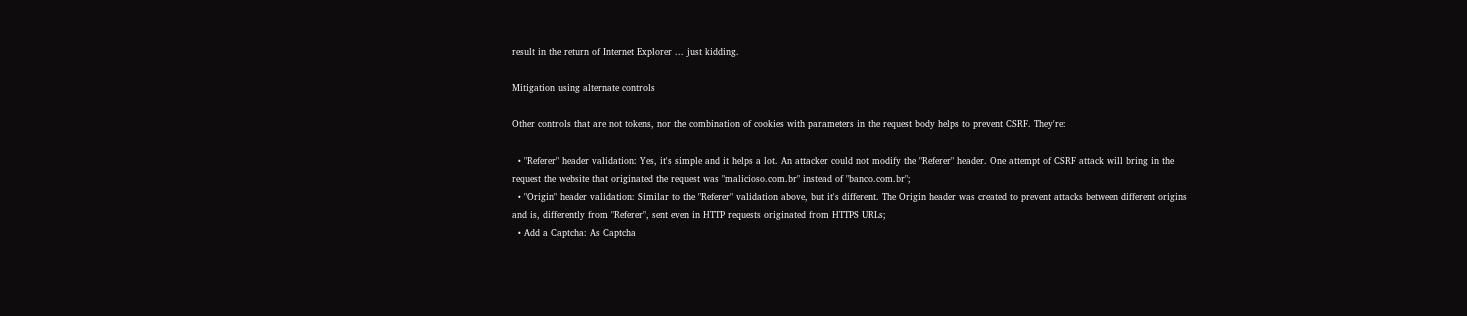result in the return of Internet Explorer ... just kidding.

Mitigation using alternate controls

Other controls that are not tokens, nor the combination of cookies with parameters in the request body helps to prevent CSRF. They're:

  • "Referer" header validation: Yes, it's simple and it helps a lot. An attacker could not modify the "Referer" header. One attempt of CSRF attack will bring in the request the website that originated the request was "malicioso.com.br" instead of "banco.com.br";
  • "Origin" header validation: Similar to the "Referer" validation above, but it's different. The Origin header was created to prevent attacks between different origins and is, differently from "Referer", sent even in HTTP requests originated from HTTPS URLs;
  • Add a Captcha: As Captcha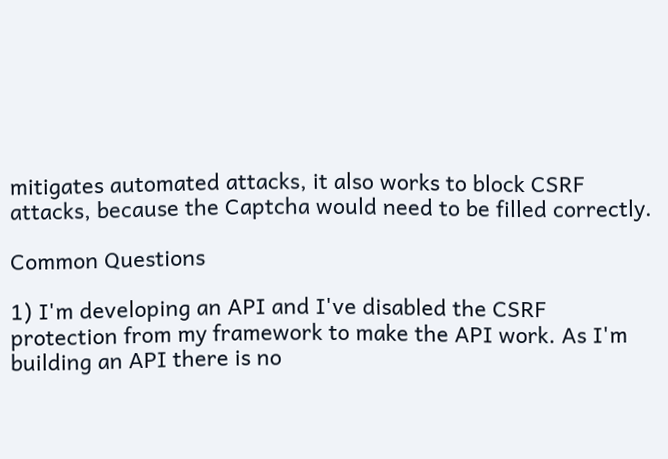mitigates automated attacks, it also works to block CSRF attacks, because the Captcha would need to be filled correctly.

Common Questions

1) I'm developing an API and I've disabled the CSRF protection from my framework to make the API work. As I'm building an API there is no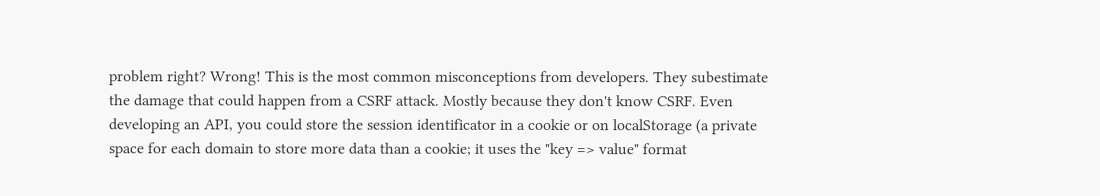problem right? Wrong! This is the most common misconceptions from developers. They subestimate the damage that could happen from a CSRF attack. Mostly because they don't know CSRF. Even developing an API, you could store the session identificator in a cookie or on localStorage (a private space for each domain to store more data than a cookie; it uses the "key => value" format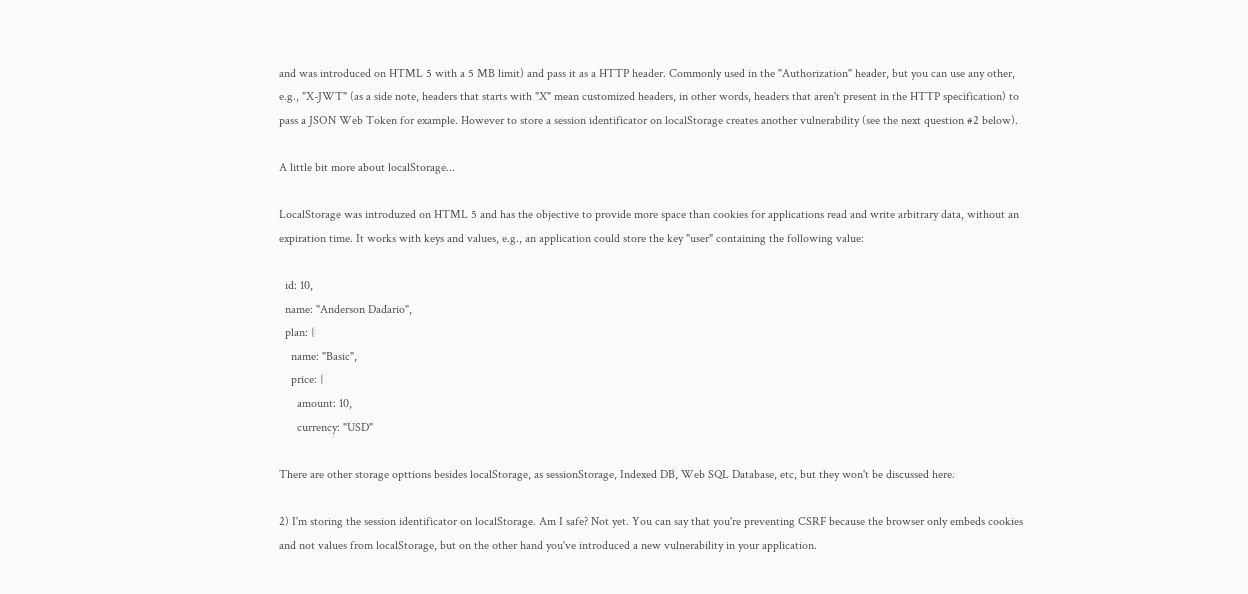and was introduced on HTML 5 with a 5 MB limit) and pass it as a HTTP header. Commonly used in the "Authorization" header, but you can use any other, e.g., "X-JWT" (as a side note, headers that starts with "X" mean customized headers, in other words, headers that aren't present in the HTTP specification) to pass a JSON Web Token for example. However to store a session identificator on localStorage creates another vulnerability (see the next question #2 below).

A little bit more about localStorage...

LocalStorage was introduzed on HTML 5 and has the objective to provide more space than cookies for applications read and write arbitrary data, without an expiration time. It works with keys and values, e.g., an application could store the key "user" containing the following value:

  id: 10,
  name: "Anderson Dadario",
  plan: {
    name: "Basic",
    price: {
      amount: 10,
      currency: "USD"

There are other storage opttions besides localStorage, as sessionStorage, Indexed DB, Web SQL Database, etc, but they won't be discussed here.

2) I'm storing the session identificator on localStorage. Am I safe? Not yet. You can say that you're preventing CSRF because the browser only embeds cookies and not values from localStorage, but on the other hand you've introduced a new vulnerability in your application.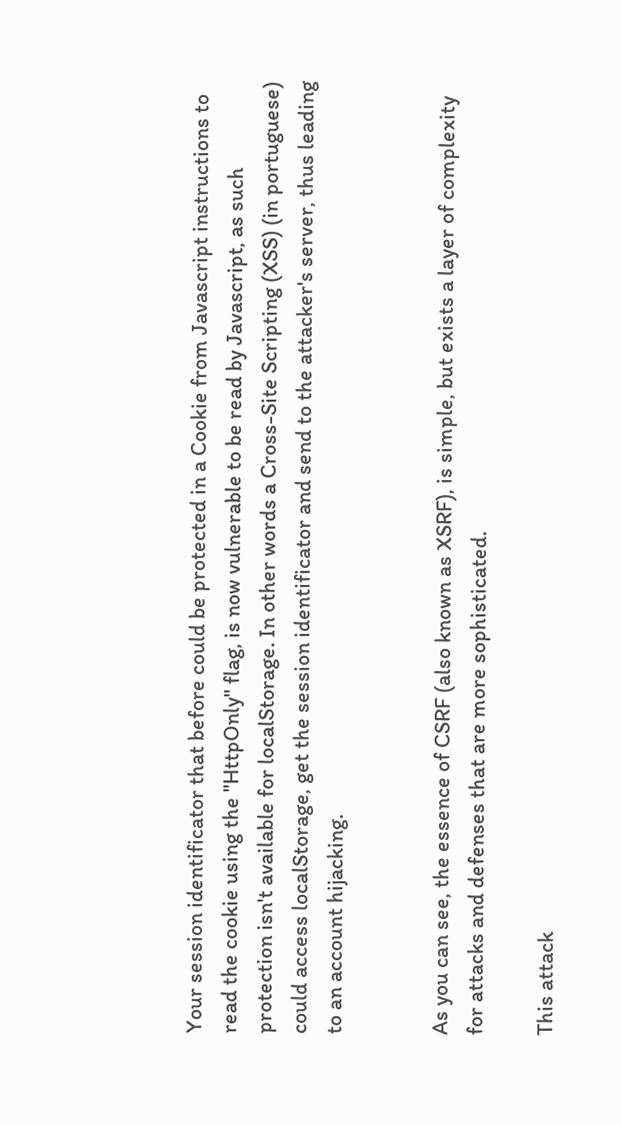Your session identificator that before could be protected in a Cookie from Javascript instructions to read the cookie using the "HttpOnly" flag, is now vulnerable to be read by Javascript, as such protection isn't available for localStorage. In other words a Cross-Site Scripting (XSS) (in portuguese) could access localStorage, get the session identificator and send to the attacker's server, thus leading to an account hijacking.


As you can see, the essence of CSRF (also known as XSRF), is simple, but exists a layer of complexity for attacks and defenses that are more sophisticated.

This attack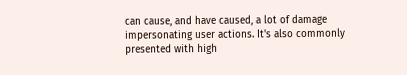can cause, and have caused, a lot of damage impersonating user actions. It's also commonly presented with high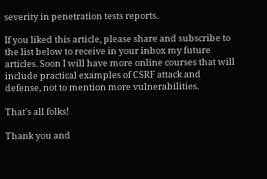severity in penetration tests reports.

If you liked this article, please share and subscribe to the list below to receive in your inbox my future articles. Soon I will have more online courses that will include practical examples of CSRF attack and defense, not to mention more vulnerabilities.

That's all folks!

Thank you and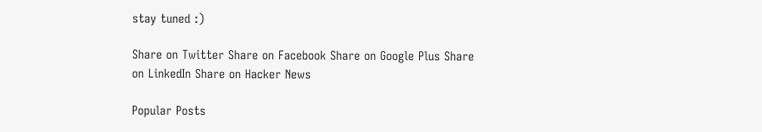stay tuned :)

Share on Twitter Share on Facebook Share on Google Plus Share on LinkedIn Share on Hacker News

Popular Posts